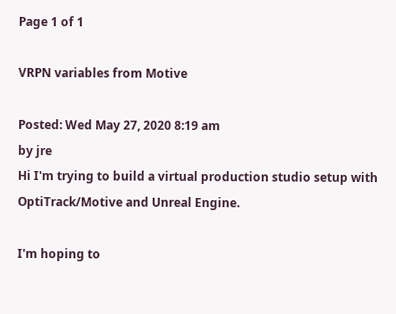Page 1 of 1

VRPN variables from Motive

Posted: Wed May 27, 2020 8:19 am
by jre
Hi I'm trying to build a virtual production studio setup with OptiTrack/Motive and Unreal Engine.

I'm hoping to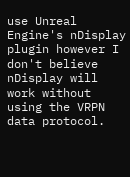use Unreal Engine's nDisplay plugin however I don't believe nDisplay will work without using the VRPN data protocol.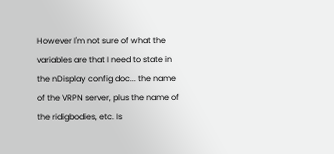However I'm not sure of what the variables are that I need to state in the nDisplay config doc... the name of the VRPN server, plus the name of the ridigbodies, etc. Is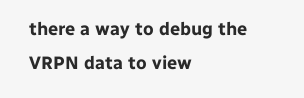there a way to debug the VRPN data to view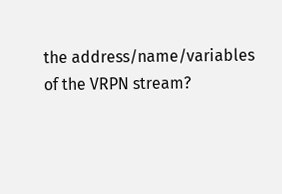the address/name/variables of the VRPN stream?